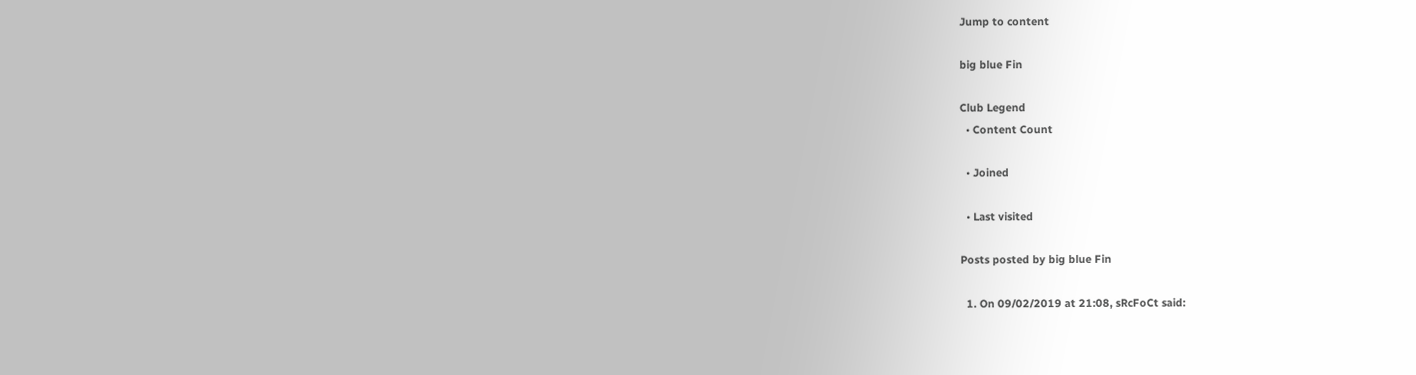Jump to content

big blue Fin

Club Legend
  • Content Count

  • Joined

  • Last visited

Posts posted by big blue Fin

  1. On 09/02/2019 at 21:08, sRcFoCt said: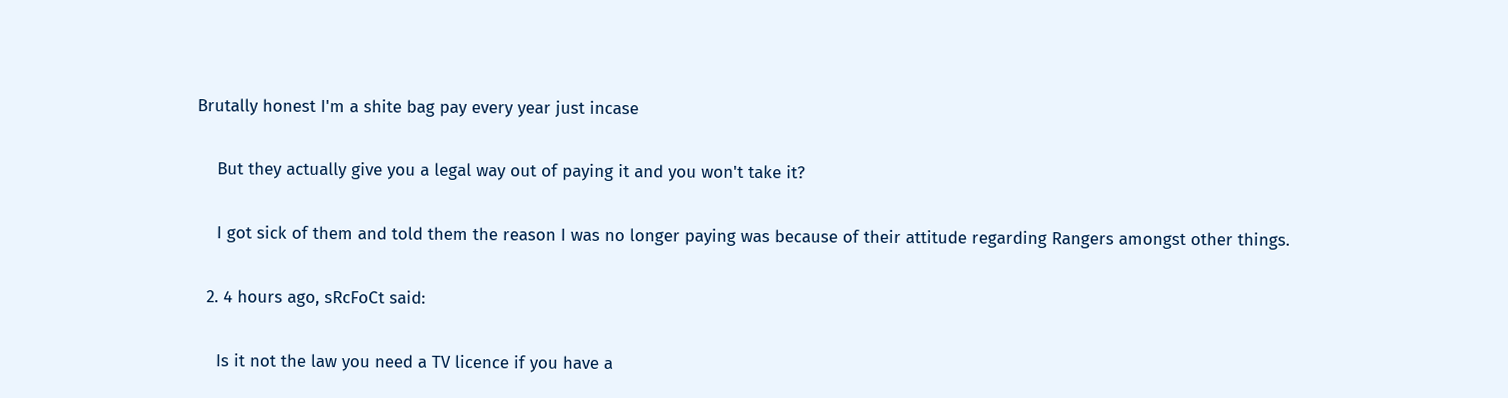Brutally honest I'm a shite bag pay every year just incase

    But they actually give you a legal way out of paying it and you won't take it?

    I got sick of them and told them the reason I was no longer paying was because of their attitude regarding Rangers amongst other things.

  2. 4 hours ago, sRcFoCt said:

    Is it not the law you need a TV licence if you have a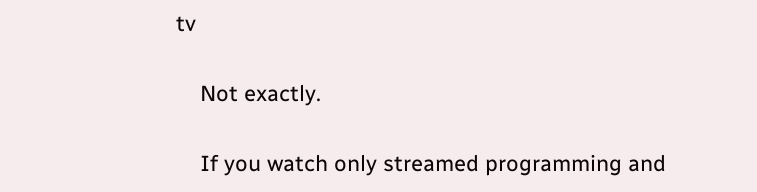tv

    Not exactly.

    If you watch only streamed programming and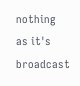nothing as it's broadcast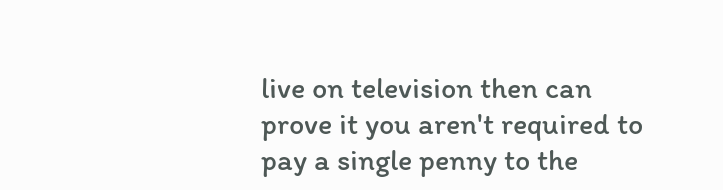live on television then can prove it you aren't required to pay a single penny to the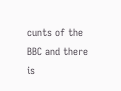cunts of the BBC and there is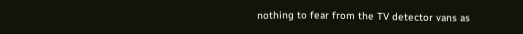nothing to fear from the TV detector vans as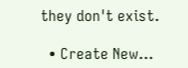they don't exist.

  • Create New...